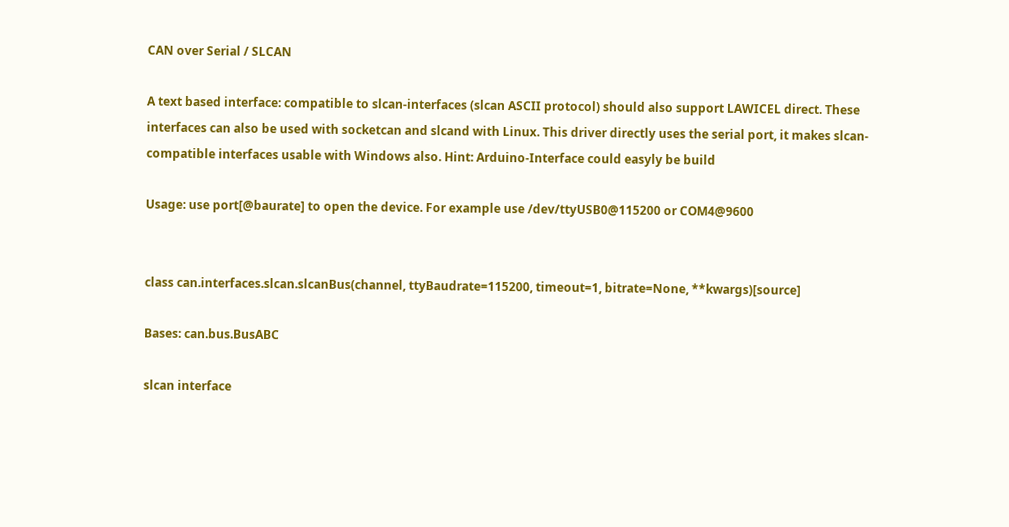CAN over Serial / SLCAN

A text based interface: compatible to slcan-interfaces (slcan ASCII protocol) should also support LAWICEL direct. These interfaces can also be used with socketcan and slcand with Linux. This driver directly uses the serial port, it makes slcan-compatible interfaces usable with Windows also. Hint: Arduino-Interface could easyly be build

Usage: use port[@baurate] to open the device. For example use /dev/ttyUSB0@115200 or COM4@9600


class can.interfaces.slcan.slcanBus(channel, ttyBaudrate=115200, timeout=1, bitrate=None, **kwargs)[source]

Bases: can.bus.BusABC

slcan interface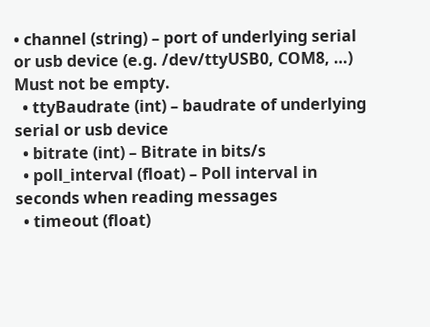• channel (string) – port of underlying serial or usb device (e.g. /dev/ttyUSB0, COM8, …) Must not be empty.
  • ttyBaudrate (int) – baudrate of underlying serial or usb device
  • bitrate (int) – Bitrate in bits/s
  • poll_interval (float) – Poll interval in seconds when reading messages
  • timeout (float)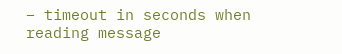– timeout in seconds when reading message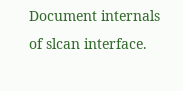Document internals of slcan interface.